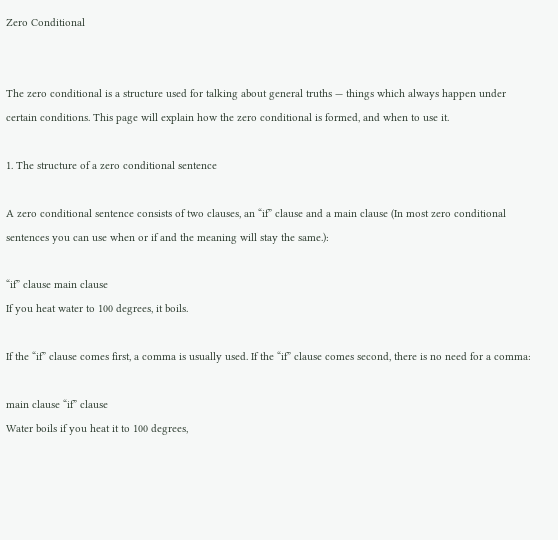Zero Conditional


The zero conditional is a structure used for talking about general truths — things which always happen under certain conditions. This page will explain how the zero conditional is formed, and when to use it.

1. The structure of a zero conditional sentence

A zero conditional sentence consists of two clauses, an “if” clause and a main clause (In most zero conditional sentences you can use when or if and the meaning will stay the same.):

“if” clause main clause
If you heat water to 100 degrees, it boils.

If the “if” clause comes first, a comma is usually used. If the “if” clause comes second, there is no need for a comma:

main clause “if” clause
Water boils if you heat it to 100 degrees,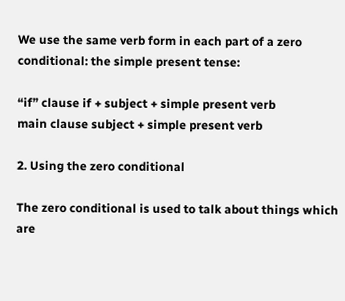We use the same verb form in each part of a zero conditional: the simple present tense:

“if” clause if + subject + simple present verb
main clause subject + simple present verb

2. Using the zero conditional

The zero conditional is used to talk about things which are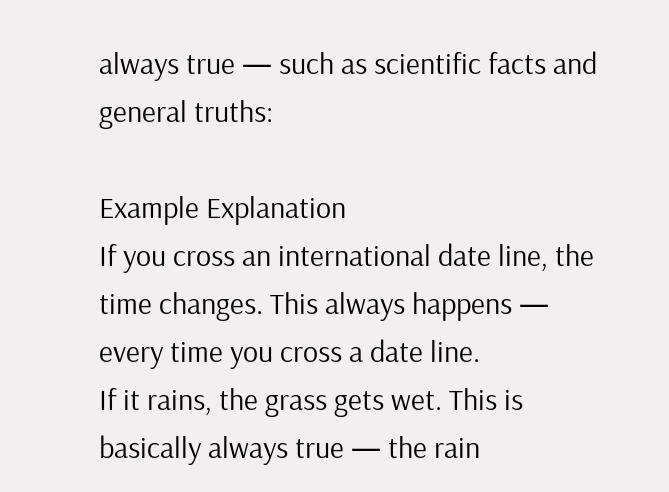always true — such as scientific facts and general truths:

Example Explanation
If you cross an international date line, the time changes. This always happens — every time you cross a date line.
If it rains, the grass gets wet. This is basically always true — the rain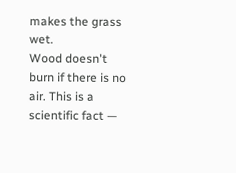makes the grass wet.
Wood doesn't burn if there is no air. This is a scientific fact —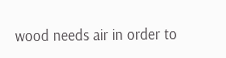wood needs air in order to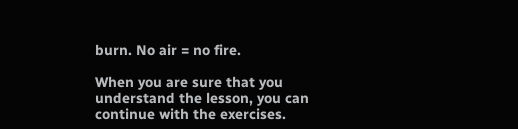burn. No air = no fire.

When you are sure that you understand the lesson, you can continue with the exercises.